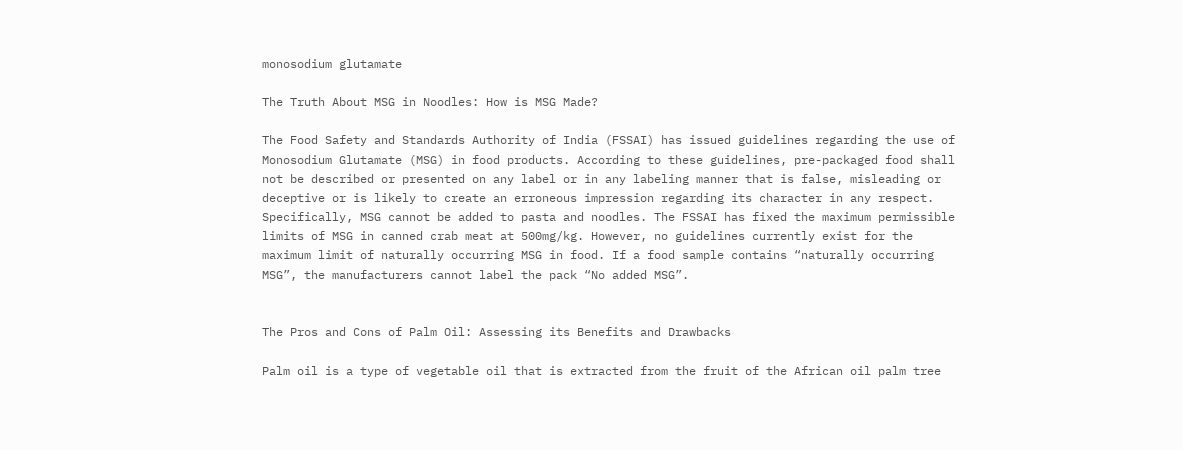monosodium glutamate

The Truth About MSG in Noodles: How is MSG Made?

The Food Safety and Standards Authority of India (FSSAI) has issued guidelines regarding the use of Monosodium Glutamate (MSG) in food products. According to these guidelines, pre-packaged food shall not be described or presented on any label or in any labeling manner that is false, misleading or deceptive or is likely to create an erroneous impression regarding its character in any respect. Specifically, MSG cannot be added to pasta and noodles. The FSSAI has fixed the maximum permissible limits of MSG in canned crab meat at 500mg/kg. However, no guidelines currently exist for the maximum limit of naturally occurring MSG in food. If a food sample contains “naturally occurring MSG”, the manufacturers cannot label the pack “No added MSG”.


The Pros and Cons of Palm Oil: Assessing its Benefits and Drawbacks

Palm oil is a type of vegetable oil that is extracted from the fruit of the African oil palm tree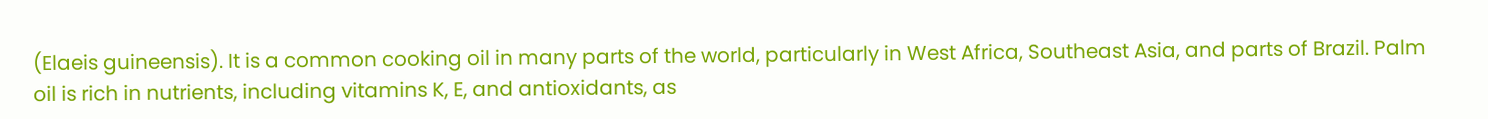(Elaeis guineensis). It is a common cooking oil in many parts of the world, particularly in West Africa, Southeast Asia, and parts of Brazil. Palm oil is rich in nutrients, including vitamins K, E, and antioxidants, as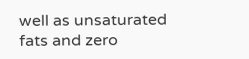well as unsaturated fats and zero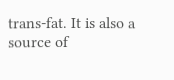trans-fat. It is also a source of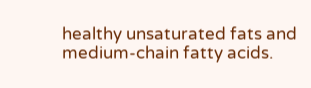healthy unsaturated fats and medium-chain fatty acids.